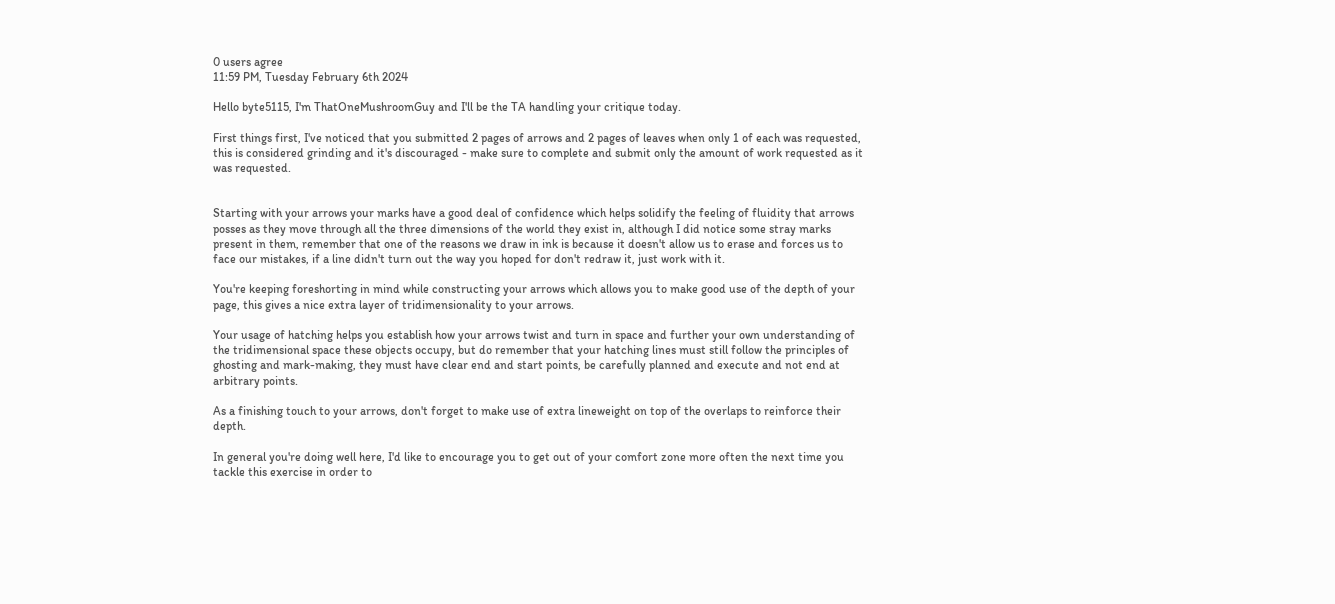0 users agree
11:59 PM, Tuesday February 6th 2024

Hello byte5115, I'm ThatOneMushroomGuy and I'll be the TA handling your critique today.

First things first, I've noticed that you submitted 2 pages of arrows and 2 pages of leaves when only 1 of each was requested, this is considered grinding and it's discouraged - make sure to complete and submit only the amount of work requested as it was requested.


Starting with your arrows your marks have a good deal of confidence which helps solidify the feeling of fluidity that arrows posses as they move through all the three dimensions of the world they exist in, although I did notice some stray marks present in them, remember that one of the reasons we draw in ink is because it doesn't allow us to erase and forces us to face our mistakes, if a line didn't turn out the way you hoped for don't redraw it, just work with it.

You're keeping foreshorting in mind while constructing your arrows which allows you to make good use of the depth of your page, this gives a nice extra layer of tridimensionality to your arrows.

Your usage of hatching helps you establish how your arrows twist and turn in space and further your own understanding of the tridimensional space these objects occupy, but do remember that your hatching lines must still follow the principles of ghosting and mark-making, they must have clear end and start points, be carefully planned and execute and not end at arbitrary points.

As a finishing touch to your arrows, don't forget to make use of extra lineweight on top of the overlaps to reinforce their depth.

In general you're doing well here, I'd like to encourage you to get out of your comfort zone more often the next time you tackle this exercise in order to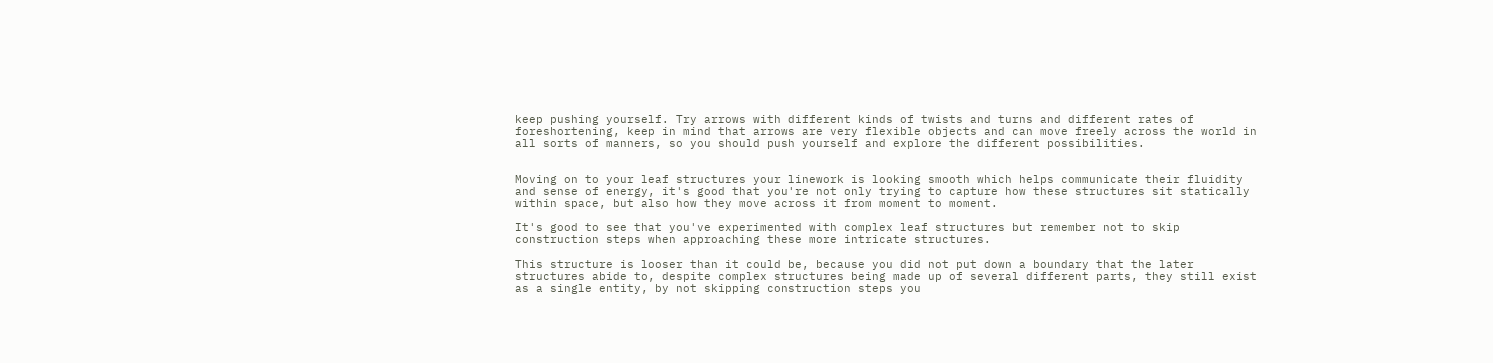keep pushing yourself. Try arrows with different kinds of twists and turns and different rates of foreshortening, keep in mind that arrows are very flexible objects and can move freely across the world in all sorts of manners, so you should push yourself and explore the different possibilities.


Moving on to your leaf structures your linework is looking smooth which helps communicate their fluidity and sense of energy, it's good that you're not only trying to capture how these structures sit statically within space, but also how they move across it from moment to moment.

It's good to see that you've experimented with complex leaf structures but remember not to skip construction steps when approaching these more intricate structures.

This structure is looser than it could be, because you did not put down a boundary that the later structures abide to, despite complex structures being made up of several different parts, they still exist as a single entity, by not skipping construction steps you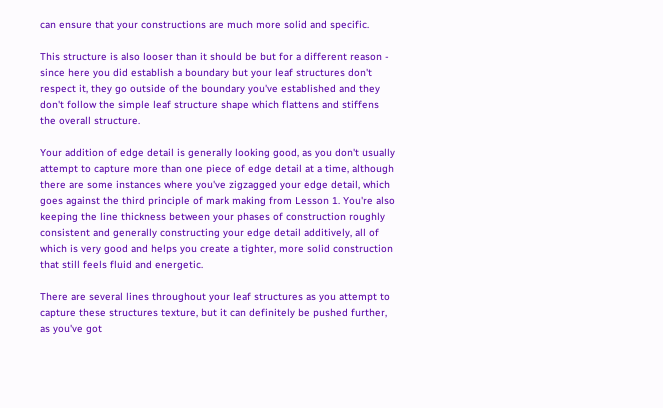can ensure that your constructions are much more solid and specific.

This structure is also looser than it should be but for a different reason - since here you did establish a boundary but your leaf structures don't respect it, they go outside of the boundary you've established and they don't follow the simple leaf structure shape which flattens and stiffens the overall structure.

Your addition of edge detail is generally looking good, as you don't usually attempt to capture more than one piece of edge detail at a time, although there are some instances where you've zigzagged your edge detail, which goes against the third principle of mark making from Lesson 1. You're also keeping the line thickness between your phases of construction roughly consistent and generally constructing your edge detail additively, all of which is very good and helps you create a tighter, more solid construction that still feels fluid and energetic.

There are several lines throughout your leaf structures as you attempt to capture these structures texture, but it can definitely be pushed further, as you've got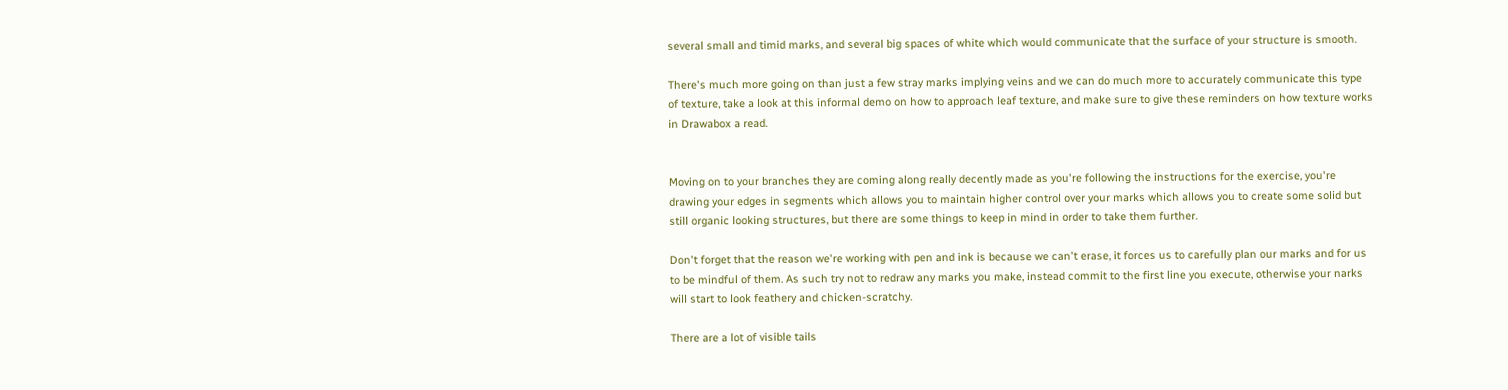several small and timid marks, and several big spaces of white which would communicate that the surface of your structure is smooth.

There's much more going on than just a few stray marks implying veins and we can do much more to accurately communicate this type of texture, take a look at this informal demo on how to approach leaf texture, and make sure to give these reminders on how texture works in Drawabox a read.


Moving on to your branches they are coming along really decently made as you're following the instructions for the exercise, you're drawing your edges in segments which allows you to maintain higher control over your marks which allows you to create some solid but still organic looking structures, but there are some things to keep in mind in order to take them further.

Don't forget that the reason we're working with pen and ink is because we can't erase, it forces us to carefully plan our marks and for us to be mindful of them. As such try not to redraw any marks you make, instead commit to the first line you execute, otherwise your narks will start to look feathery and chicken-scratchy.

There are a lot of visible tails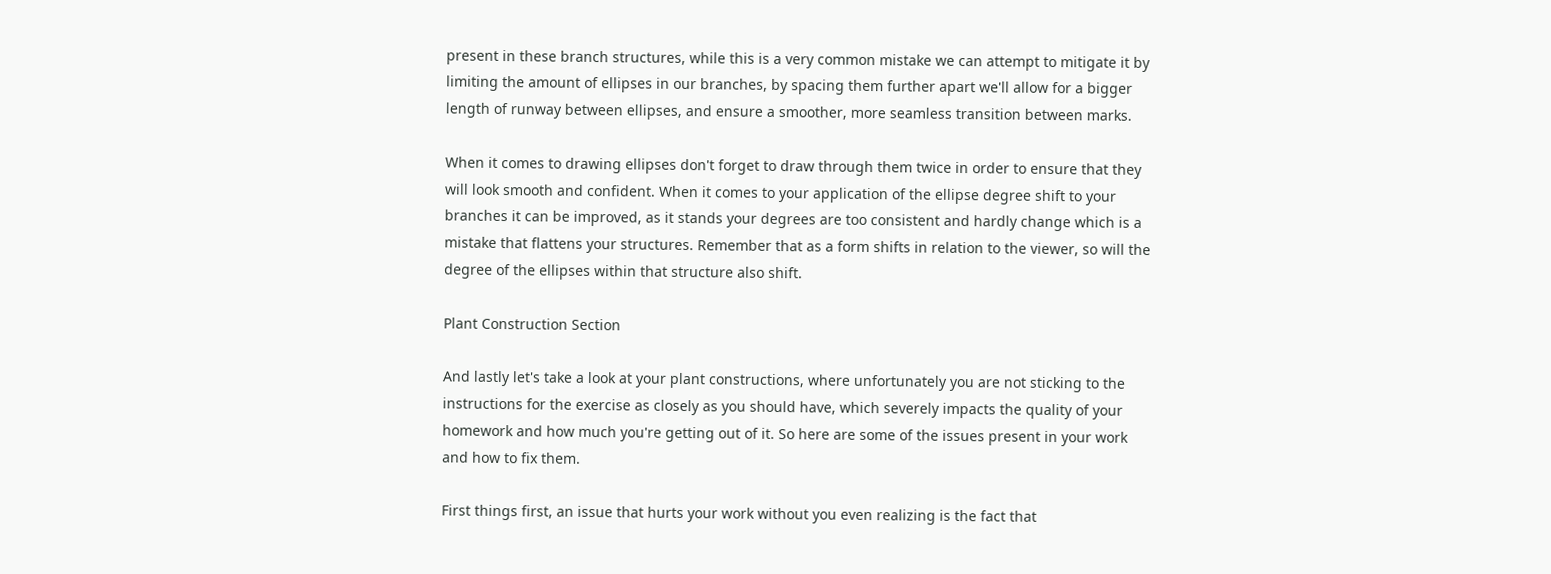present in these branch structures, while this is a very common mistake we can attempt to mitigate it by limiting the amount of ellipses in our branches, by spacing them further apart we'll allow for a bigger length of runway between ellipses, and ensure a smoother, more seamless transition between marks.

When it comes to drawing ellipses don't forget to draw through them twice in order to ensure that they will look smooth and confident. When it comes to your application of the ellipse degree shift to your branches it can be improved, as it stands your degrees are too consistent and hardly change which is a mistake that flattens your structures. Remember that as a form shifts in relation to the viewer, so will the degree of the ellipses within that structure also shift.

Plant Construction Section

And lastly let's take a look at your plant constructions, where unfortunately you are not sticking to the instructions for the exercise as closely as you should have, which severely impacts the quality of your homework and how much you're getting out of it. So here are some of the issues present in your work and how to fix them.

First things first, an issue that hurts your work without you even realizing is the fact that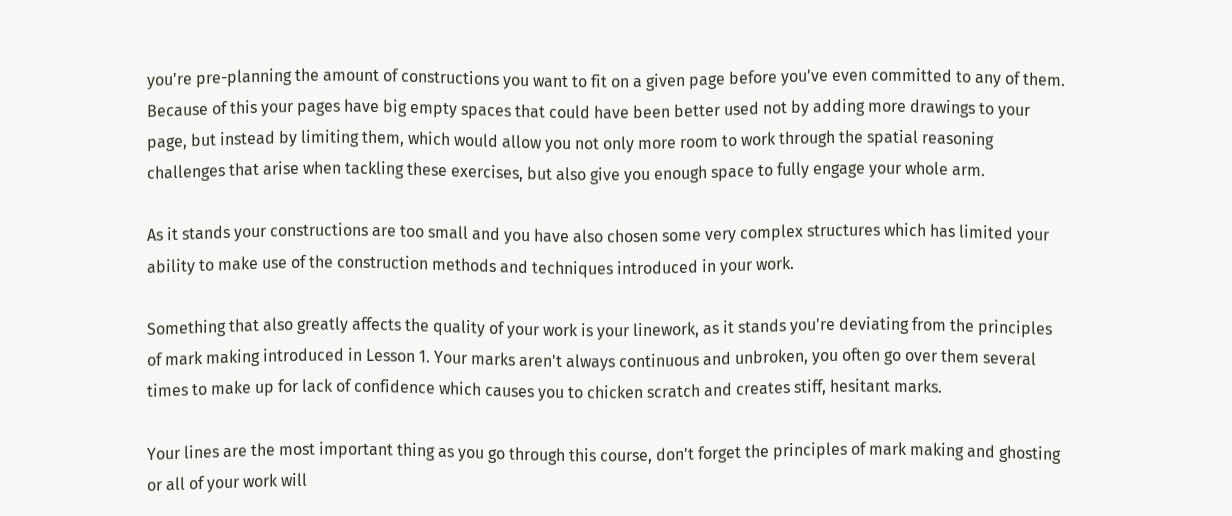you're pre-planning the amount of constructions you want to fit on a given page before you've even committed to any of them. Because of this your pages have big empty spaces that could have been better used not by adding more drawings to your page, but instead by limiting them, which would allow you not only more room to work through the spatial reasoning challenges that arise when tackling these exercises, but also give you enough space to fully engage your whole arm.

As it stands your constructions are too small and you have also chosen some very complex structures which has limited your ability to make use of the construction methods and techniques introduced in your work.

Something that also greatly affects the quality of your work is your linework, as it stands you're deviating from the principles of mark making introduced in Lesson 1. Your marks aren't always continuous and unbroken, you often go over them several times to make up for lack of confidence which causes you to chicken scratch and creates stiff, hesitant marks.

Your lines are the most important thing as you go through this course, don't forget the principles of mark making and ghosting or all of your work will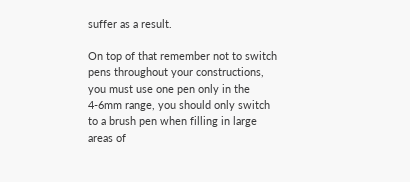suffer as a result.

On top of that remember not to switch pens throughout your constructions, you must use one pen only in the 4-6mm range, you should only switch to a brush pen when filling in large areas of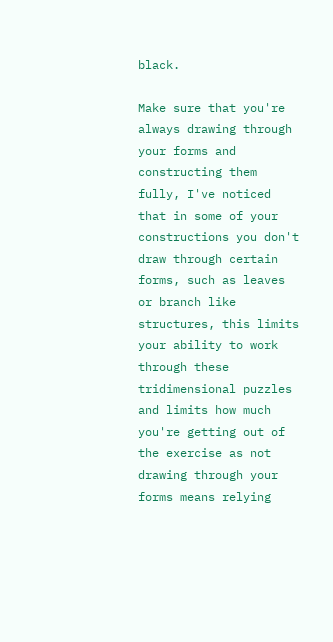black.

Make sure that you're always drawing through your forms and constructing them fully, I've noticed that in some of your constructions you don't draw through certain forms, such as leaves or branch like structures, this limits your ability to work through these tridimensional puzzles and limits how much you're getting out of the exercise as not drawing through your forms means relying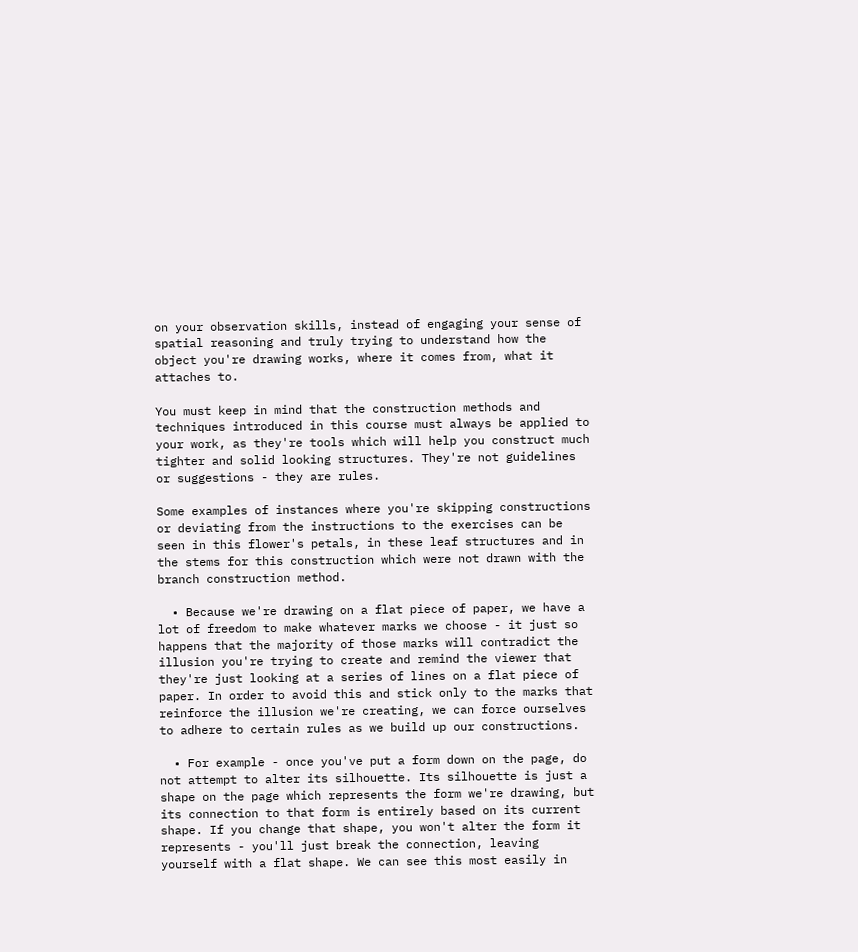on your observation skills, instead of engaging your sense of spatial reasoning and truly trying to understand how the object you're drawing works, where it comes from, what it attaches to.

You must keep in mind that the construction methods and techniques introduced in this course must always be applied to your work, as they're tools which will help you construct much tighter and solid looking structures. They're not guidelines or suggestions - they are rules.

Some examples of instances where you're skipping constructions or deviating from the instructions to the exercises can be seen in this flower's petals, in these leaf structures and in the stems for this construction which were not drawn with the branch construction method.

  • Because we're drawing on a flat piece of paper, we have a lot of freedom to make whatever marks we choose - it just so happens that the majority of those marks will contradict the illusion you're trying to create and remind the viewer that they're just looking at a series of lines on a flat piece of paper. In order to avoid this and stick only to the marks that reinforce the illusion we're creating, we can force ourselves to adhere to certain rules as we build up our constructions.

  • For example - once you've put a form down on the page, do not attempt to alter its silhouette. Its silhouette is just a shape on the page which represents the form we're drawing, but its connection to that form is entirely based on its current shape. If you change that shape, you won't alter the form it represents - you'll just break the connection, leaving yourself with a flat shape. We can see this most easily in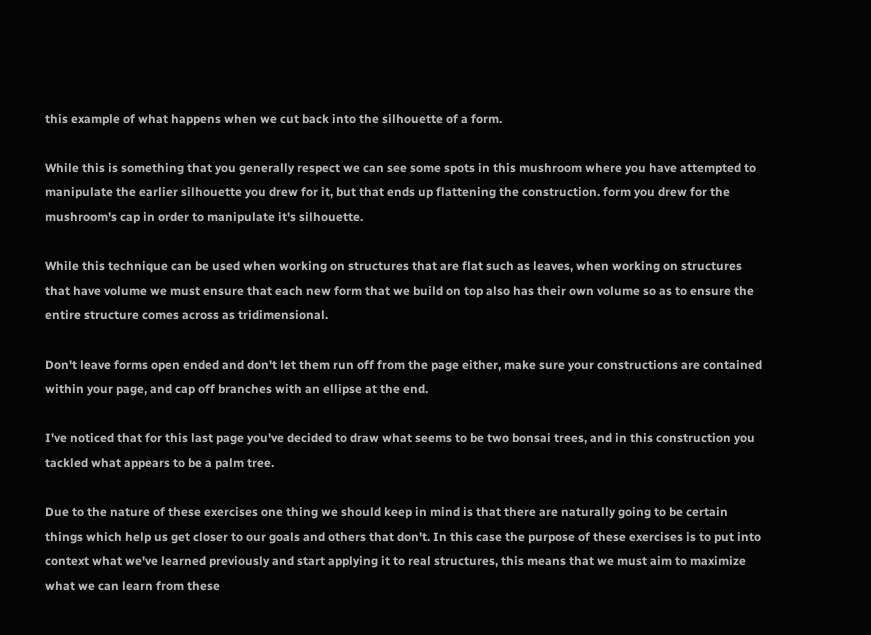this example of what happens when we cut back into the silhouette of a form.

While this is something that you generally respect we can see some spots in this mushroom where you have attempted to manipulate the earlier silhouette you drew for it, but that ends up flattening the construction. form you drew for the mushroom's cap in order to manipulate it's silhouette.

While this technique can be used when working on structures that are flat such as leaves, when working on structures that have volume we must ensure that each new form that we build on top also has their own volume so as to ensure the entire structure comes across as tridimensional.

Don't leave forms open ended and don't let them run off from the page either, make sure your constructions are contained within your page, and cap off branches with an ellipse at the end.

I've noticed that for this last page you've decided to draw what seems to be two bonsai trees, and in this construction you tackled what appears to be a palm tree.

Due to the nature of these exercises one thing we should keep in mind is that there are naturally going to be certain things which help us get closer to our goals and others that don't. In this case the purpose of these exercises is to put into context what we've learned previously and start applying it to real structures, this means that we must aim to maximize what we can learn from these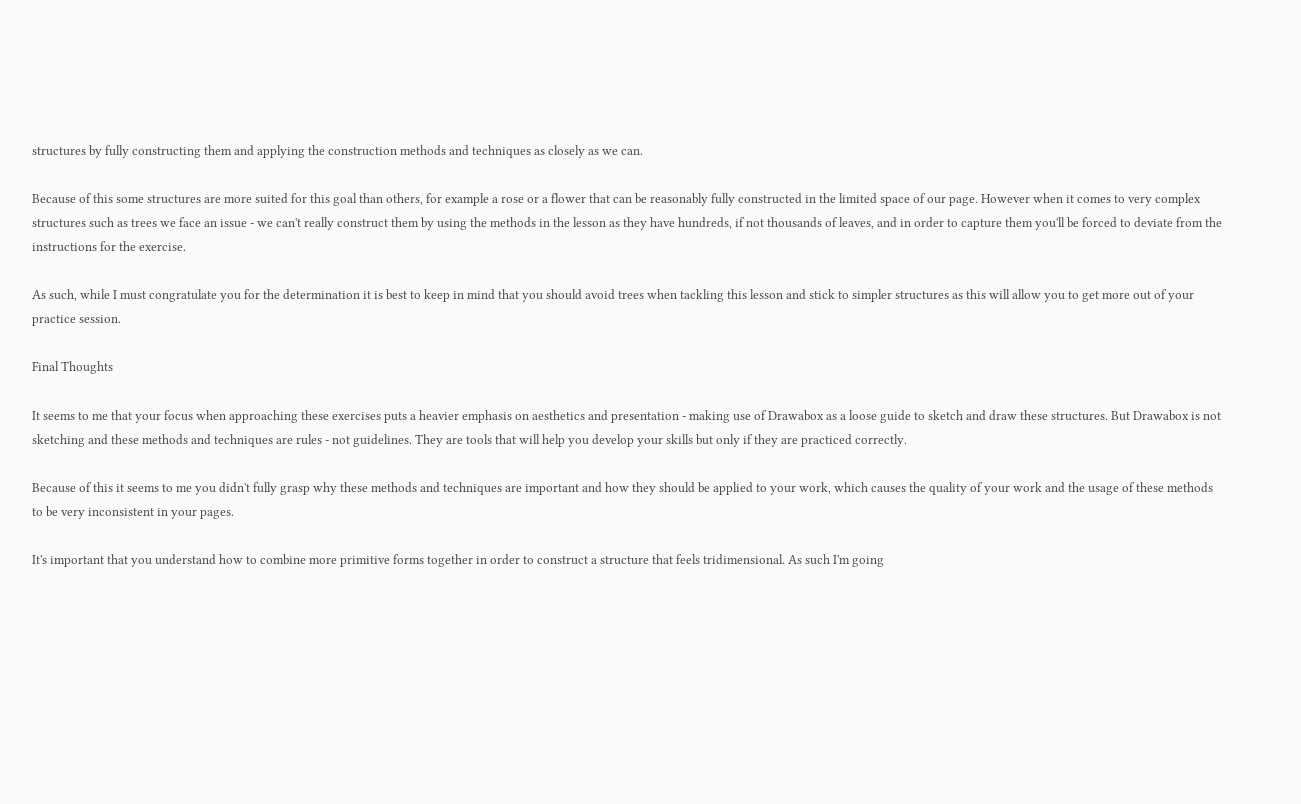structures by fully constructing them and applying the construction methods and techniques as closely as we can.

Because of this some structures are more suited for this goal than others, for example a rose or a flower that can be reasonably fully constructed in the limited space of our page. However when it comes to very complex structures such as trees we face an issue - we can't really construct them by using the methods in the lesson as they have hundreds, if not thousands of leaves, and in order to capture them you'll be forced to deviate from the instructions for the exercise.

As such, while I must congratulate you for the determination it is best to keep in mind that you should avoid trees when tackling this lesson and stick to simpler structures as this will allow you to get more out of your practice session.

Final Thoughts

It seems to me that your focus when approaching these exercises puts a heavier emphasis on aesthetics and presentation - making use of Drawabox as a loose guide to sketch and draw these structures. But Drawabox is not sketching and these methods and techniques are rules - not guidelines. They are tools that will help you develop your skills but only if they are practiced correctly.

Because of this it seems to me you didn't fully grasp why these methods and techniques are important and how they should be applied to your work, which causes the quality of your work and the usage of these methods to be very inconsistent in your pages.

It's important that you understand how to combine more primitive forms together in order to construct a structure that feels tridimensional. As such I'm going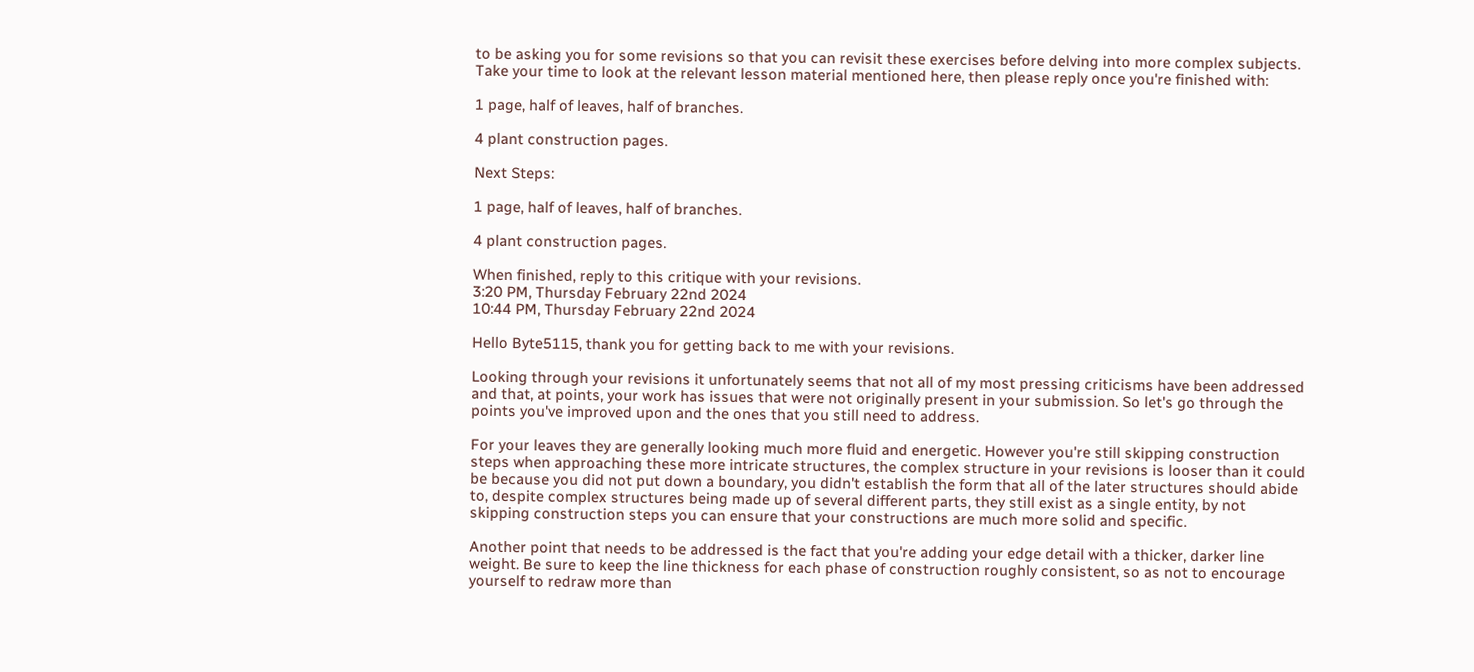to be asking you for some revisions so that you can revisit these exercises before delving into more complex subjects. Take your time to look at the relevant lesson material mentioned here, then please reply once you're finished with:

1 page, half of leaves, half of branches.

4 plant construction pages.

Next Steps:

1 page, half of leaves, half of branches.

4 plant construction pages.

When finished, reply to this critique with your revisions.
3:20 PM, Thursday February 22nd 2024
10:44 PM, Thursday February 22nd 2024

Hello Byte5115, thank you for getting back to me with your revisions.

Looking through your revisions it unfortunately seems that not all of my most pressing criticisms have been addressed and that, at points, your work has issues that were not originally present in your submission. So let's go through the points you've improved upon and the ones that you still need to address.

For your leaves they are generally looking much more fluid and energetic. However you're still skipping construction steps when approaching these more intricate structures, the complex structure in your revisions is looser than it could be because you did not put down a boundary, you didn't establish the form that all of the later structures should abide to, despite complex structures being made up of several different parts, they still exist as a single entity, by not skipping construction steps you can ensure that your constructions are much more solid and specific.

Another point that needs to be addressed is the fact that you're adding your edge detail with a thicker, darker line weight. Be sure to keep the line thickness for each phase of construction roughly consistent, so as not to encourage yourself to redraw more than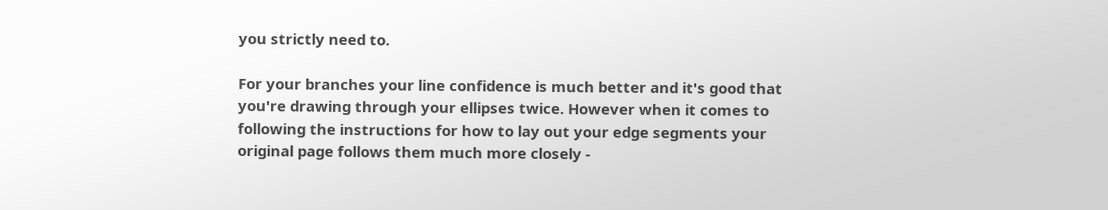you strictly need to.

For your branches your line confidence is much better and it's good that you're drawing through your ellipses twice. However when it comes to following the instructions for how to lay out your edge segments your original page follows them much more closely -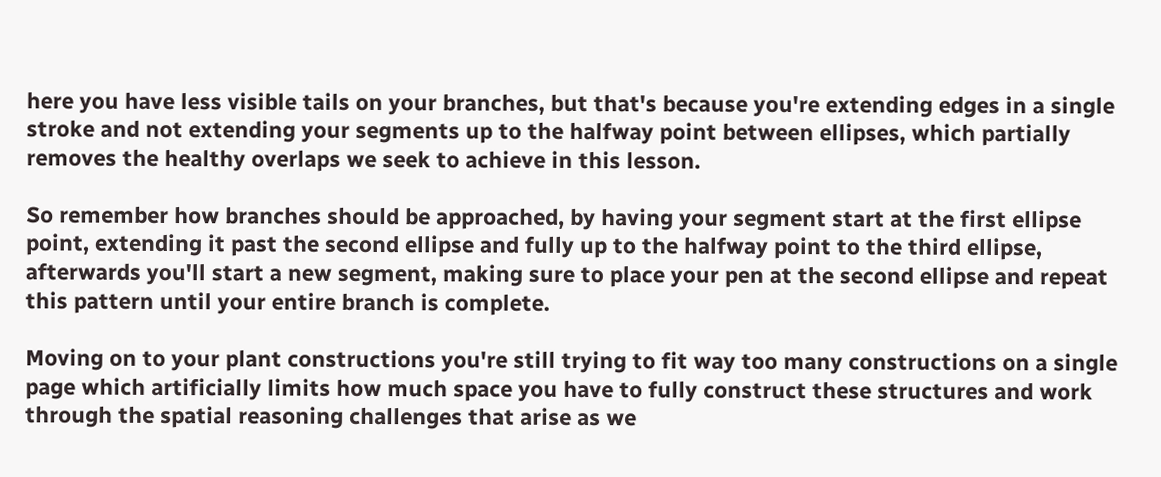here you have less visible tails on your branches, but that's because you're extending edges in a single stroke and not extending your segments up to the halfway point between ellipses, which partially removes the healthy overlaps we seek to achieve in this lesson.

So remember how branches should be approached, by having your segment start at the first ellipse point, extending it past the second ellipse and fully up to the halfway point to the third ellipse, afterwards you'll start a new segment, making sure to place your pen at the second ellipse and repeat this pattern until your entire branch is complete.

Moving on to your plant constructions you're still trying to fit way too many constructions on a single page which artificially limits how much space you have to fully construct these structures and work through the spatial reasoning challenges that arise as we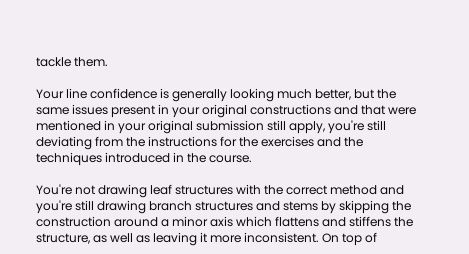tackle them.

Your line confidence is generally looking much better, but the same issues present in your original constructions and that were mentioned in your original submission still apply, you're still deviating from the instructions for the exercises and the techniques introduced in the course.

You're not drawing leaf structures with the correct method and you're still drawing branch structures and stems by skipping the construction around a minor axis which flattens and stiffens the structure, as well as leaving it more inconsistent. On top of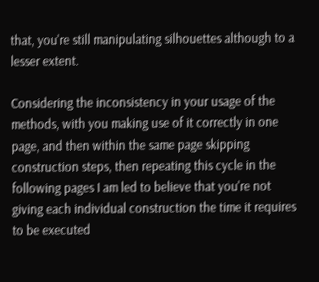that, you're still manipulating silhouettes although to a lesser extent.

Considering the inconsistency in your usage of the methods, with you making use of it correctly in one page, and then within the same page skipping construction steps, then repeating this cycle in the following pages I am led to believe that you're not giving each individual construction the time it requires to be executed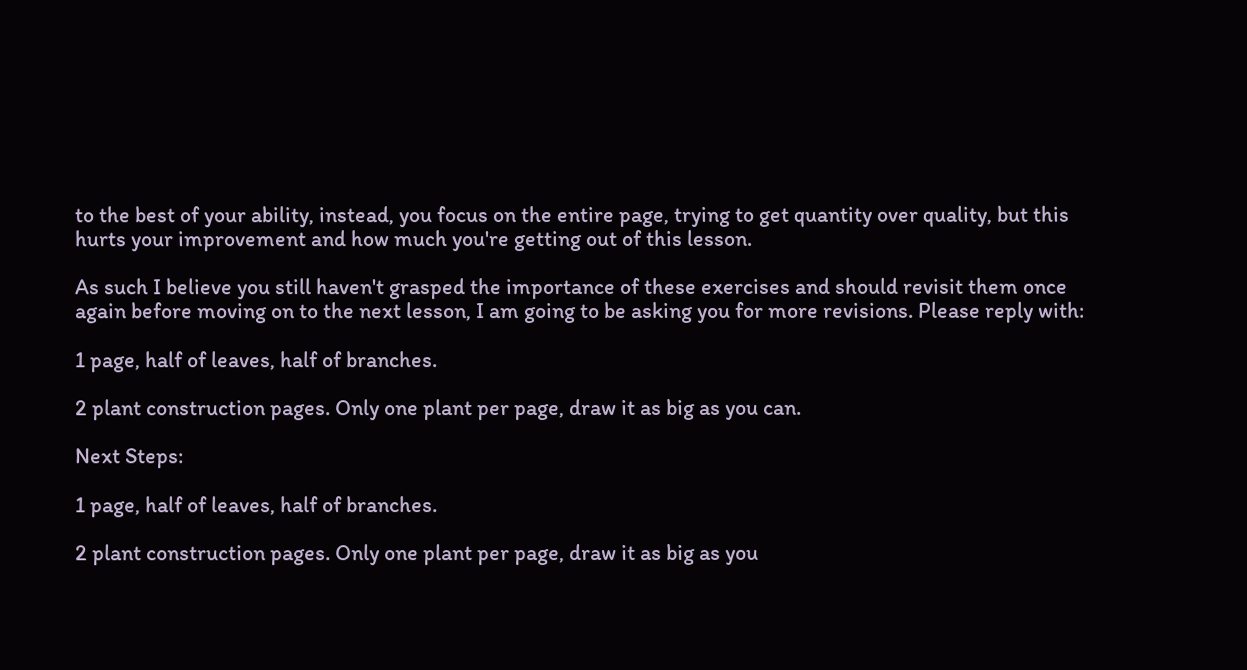to the best of your ability, instead, you focus on the entire page, trying to get quantity over quality, but this hurts your improvement and how much you're getting out of this lesson.

As such I believe you still haven't grasped the importance of these exercises and should revisit them once again before moving on to the next lesson, I am going to be asking you for more revisions. Please reply with:

1 page, half of leaves, half of branches.

2 plant construction pages. Only one plant per page, draw it as big as you can.

Next Steps:

1 page, half of leaves, half of branches.

2 plant construction pages. Only one plant per page, draw it as big as you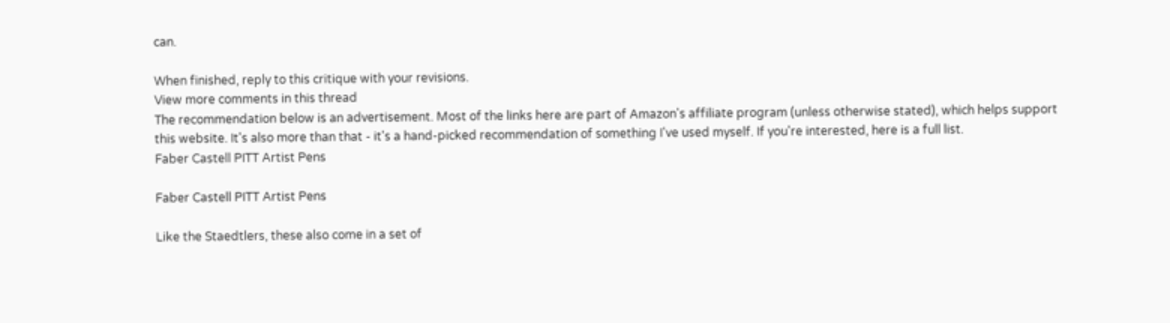can.

When finished, reply to this critique with your revisions.
View more comments in this thread
The recommendation below is an advertisement. Most of the links here are part of Amazon's affiliate program (unless otherwise stated), which helps support this website. It's also more than that - it's a hand-picked recommendation of something I've used myself. If you're interested, here is a full list.
Faber Castell PITT Artist Pens

Faber Castell PITT Artist Pens

Like the Staedtlers, these also come in a set of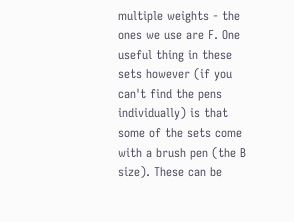multiple weights - the ones we use are F. One useful thing in these sets however (if you can't find the pens individually) is that some of the sets come with a brush pen (the B size). These can be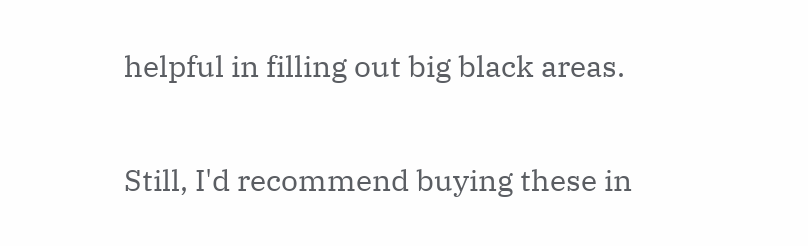helpful in filling out big black areas.

Still, I'd recommend buying these in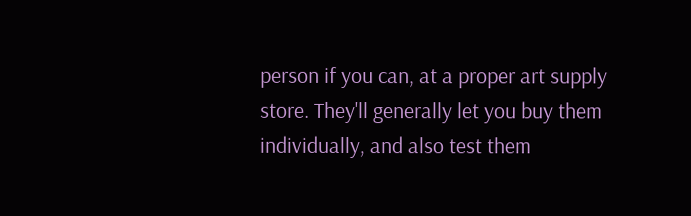person if you can, at a proper art supply store. They'll generally let you buy them individually, and also test them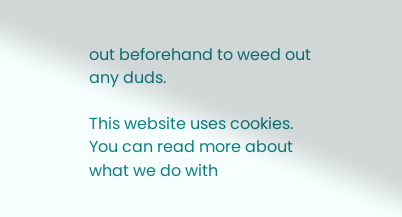out beforehand to weed out any duds.

This website uses cookies. You can read more about what we do with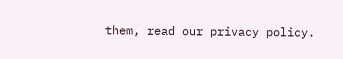them, read our privacy policy.